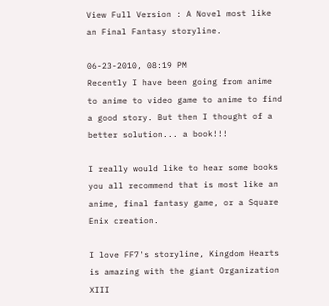View Full Version : A Novel most like an Final Fantasy storyline.

06-23-2010, 08:19 PM
Recently I have been going from anime to anime to video game to anime to find a good story. But then I thought of a better solution... a book!!!

I really would like to hear some books you all recommend that is most like an anime, final fantasy game, or a Square Enix creation.

I love FF7's storyline, Kingdom Hearts is amazing with the giant Organization XIII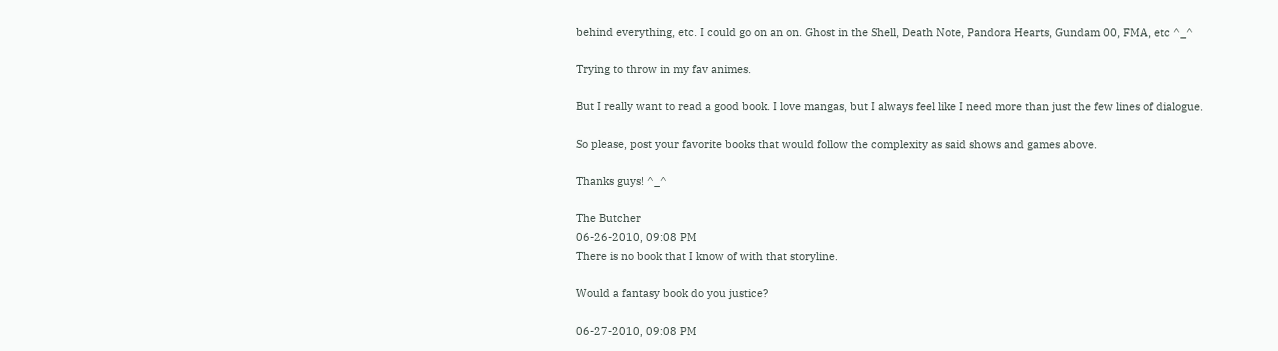behind everything, etc. I could go on an on. Ghost in the Shell, Death Note, Pandora Hearts, Gundam 00, FMA, etc ^_^

Trying to throw in my fav animes.

But I really want to read a good book. I love mangas, but I always feel like I need more than just the few lines of dialogue.

So please, post your favorite books that would follow the complexity as said shows and games above.

Thanks guys! ^_^

The Butcher
06-26-2010, 09:08 PM
There is no book that I know of with that storyline.

Would a fantasy book do you justice?

06-27-2010, 09:08 PM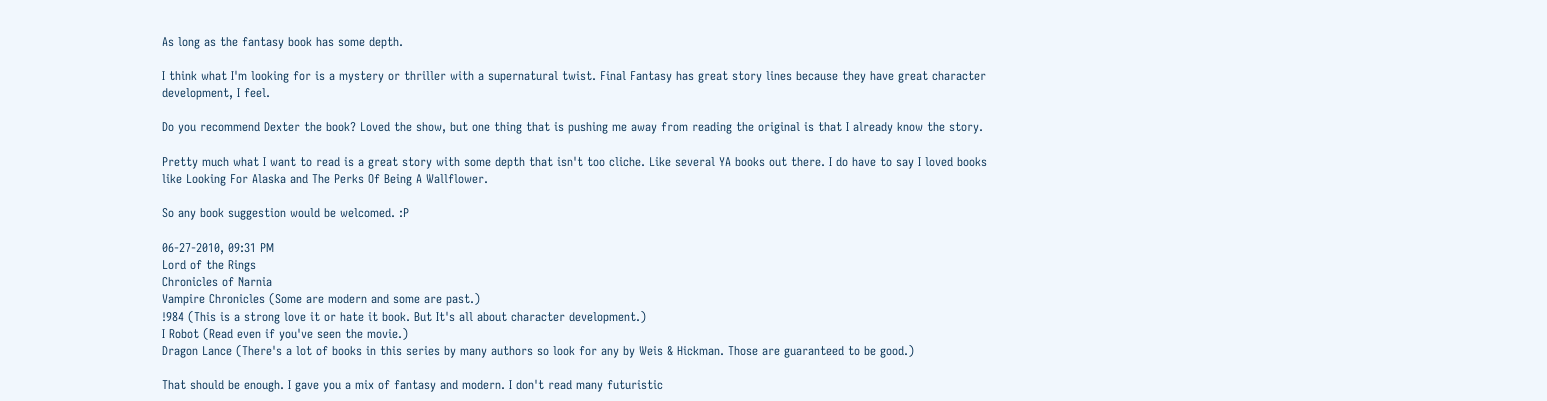As long as the fantasy book has some depth.

I think what I'm looking for is a mystery or thriller with a supernatural twist. Final Fantasy has great story lines because they have great character development, I feel.

Do you recommend Dexter the book? Loved the show, but one thing that is pushing me away from reading the original is that I already know the story.

Pretty much what I want to read is a great story with some depth that isn't too cliche. Like several YA books out there. I do have to say I loved books like Looking For Alaska and The Perks Of Being A Wallflower.

So any book suggestion would be welcomed. :P

06-27-2010, 09:31 PM
Lord of the Rings
Chronicles of Narnia
Vampire Chronicles (Some are modern and some are past.)
!984 (This is a strong love it or hate it book. But It's all about character development.)
I Robot (Read even if you've seen the movie.)
Dragon Lance (There's a lot of books in this series by many authors so look for any by Weis & Hickman. Those are guaranteed to be good.)

That should be enough. I gave you a mix of fantasy and modern. I don't read many futuristic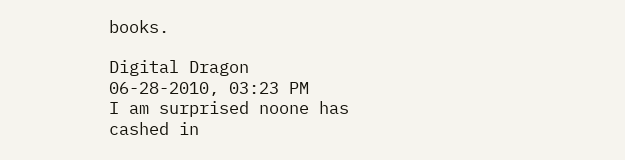books.

Digital Dragon
06-28-2010, 03:23 PM
I am surprised noone has cashed in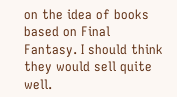on the idea of books based on Final Fantasy. I should think they would sell quite well.